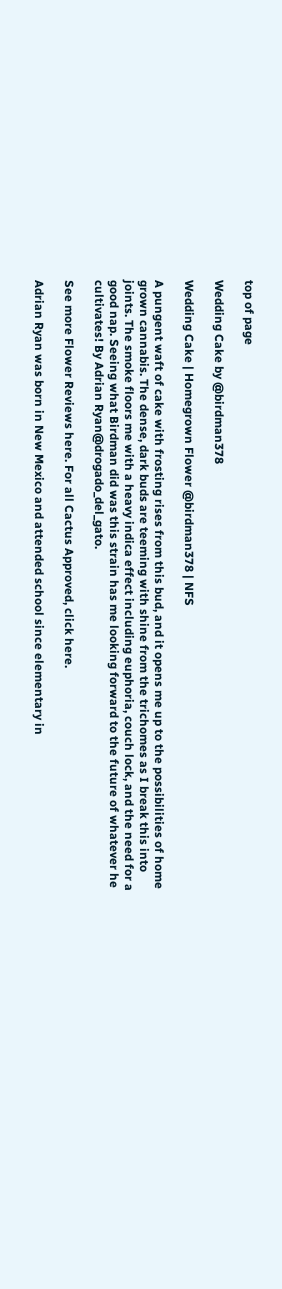top of page

Wedding Cake by @birdman378

Wedding Cake | Homegrown Flower @birdman378 | NFS

A pungent waft of cake with frosting rises from this bud, and it opens me up to the possibilities of home grown cannabis. The dense, dark buds are teeming with shine from the trichomes as I break this into joints. The smoke floors me with a heavy indica effect including euphoria, couch lock, and the need for a good nap. Seeing what Birdman did was this strain has me looking forward to the future of whatever he cultivates! By Adrian Ryan@drogado_del_gato.

See more Flower Reviews here. For all Cactus Approved, click here.

Adrian Ryan was born in New Mexico and attended school since elementary in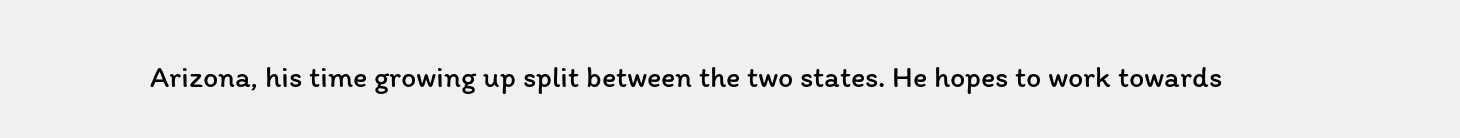Arizona, his time growing up split between the two states. He hopes to work towards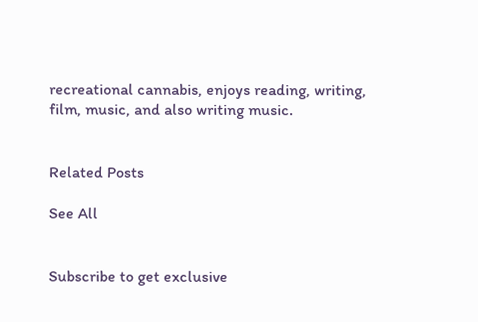recreational cannabis, enjoys reading, writing, film, music, and also writing music.


Related Posts

See All


Subscribe to get exclusive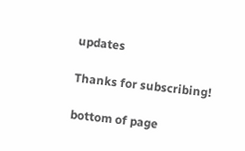updates

Thanks for subscribing!

bottom of page